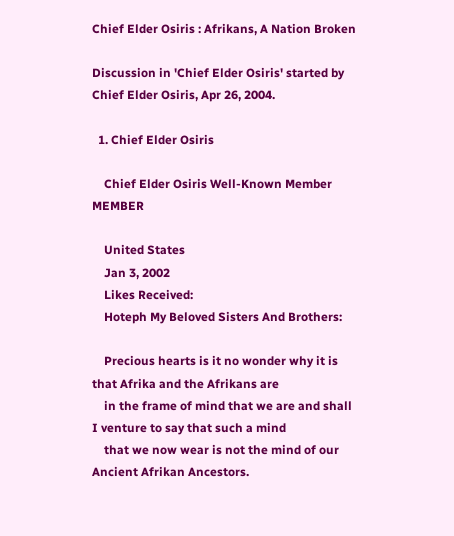Chief Elder Osiris : Afrikans, A Nation Broken

Discussion in 'Chief Elder Osiris' started by Chief Elder Osiris, Apr 26, 2004.

  1. Chief Elder Osiris

    Chief Elder Osiris Well-Known Member MEMBER

    United States
    Jan 3, 2002
    Likes Received:
    Hoteph My Beloved Sisters And Brothers:

    Precious hearts is it no wonder why it is that Afrika and the Afrikans are
    in the frame of mind that we are and shall I venture to say that such a mind
    that we now wear is not the mind of our Ancient Afrikan Ancestors.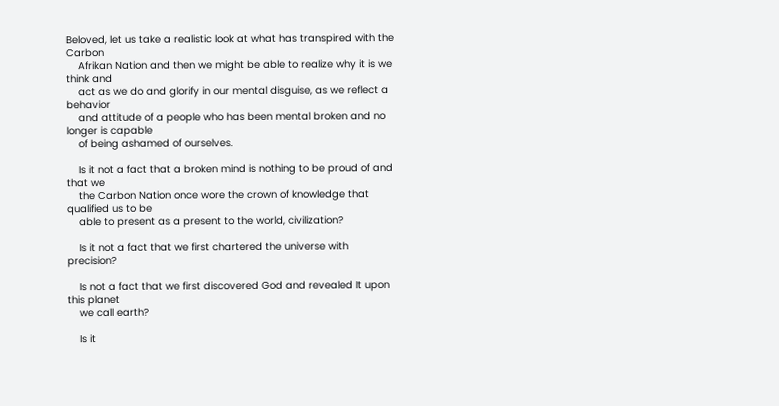Beloved, let us take a realistic look at what has transpired with the Carbon
    Afrikan Nation and then we might be able to realize why it is we think and
    act as we do and glorify in our mental disguise, as we reflect a behavior
    and attitude of a people who has been mental broken and no longer is capable
    of being ashamed of ourselves.

    Is it not a fact that a broken mind is nothing to be proud of and that we
    the Carbon Nation once wore the crown of knowledge that qualified us to be
    able to present as a present to the world, civilization?

    Is it not a fact that we first chartered the universe with precision?

    Is not a fact that we first discovered God and revealed It upon this planet
    we call earth?

    Is it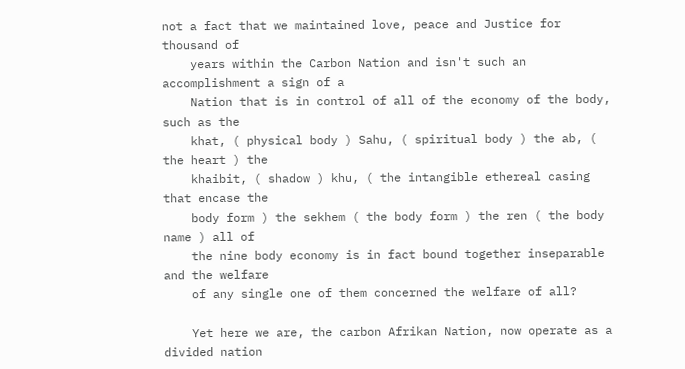not a fact that we maintained love, peace and Justice for thousand of
    years within the Carbon Nation and isn't such an accomplishment a sign of a
    Nation that is in control of all of the economy of the body, such as the
    khat, ( physical body ) Sahu, ( spiritual body ) the ab, ( the heart ) the
    khaibit, ( shadow ) khu, ( the intangible ethereal casing that encase the
    body form ) the sekhem ( the body form ) the ren ( the body name ) all of
    the nine body economy is in fact bound together inseparable and the welfare
    of any single one of them concerned the welfare of all?

    Yet here we are, the carbon Afrikan Nation, now operate as a divided nation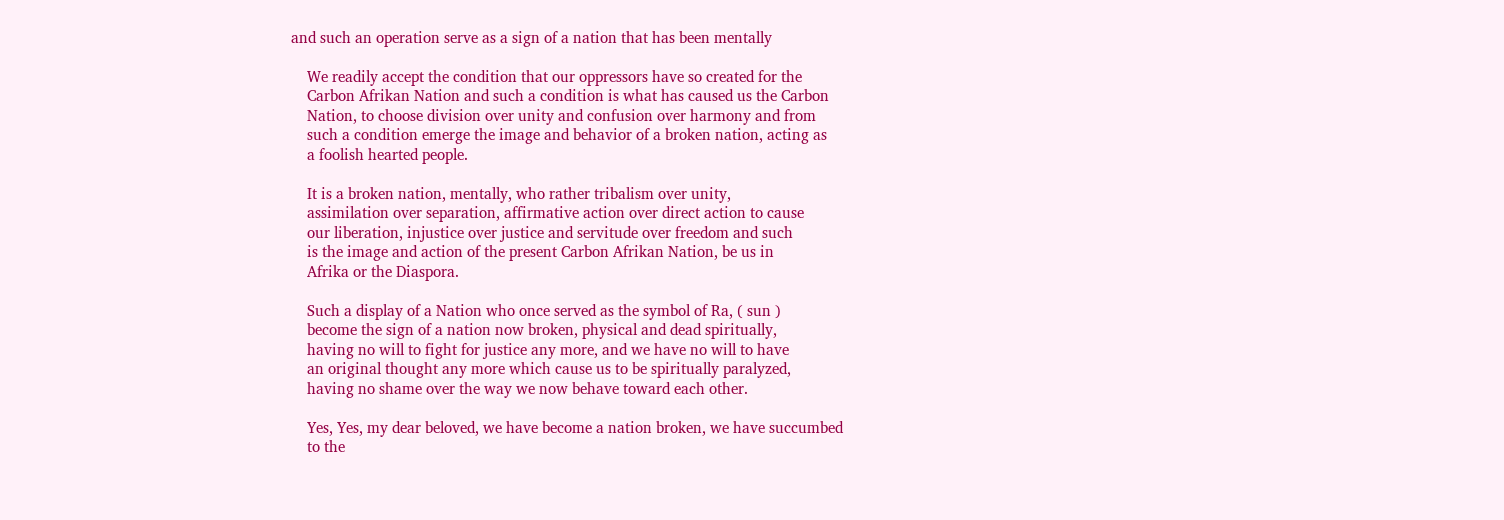and such an operation serve as a sign of a nation that has been mentally

    We readily accept the condition that our oppressors have so created for the
    Carbon Afrikan Nation and such a condition is what has caused us the Carbon
    Nation, to choose division over unity and confusion over harmony and from
    such a condition emerge the image and behavior of a broken nation, acting as
    a foolish hearted people.

    It is a broken nation, mentally, who rather tribalism over unity,
    assimilation over separation, affirmative action over direct action to cause
    our liberation, injustice over justice and servitude over freedom and such
    is the image and action of the present Carbon Afrikan Nation, be us in
    Afrika or the Diaspora.

    Such a display of a Nation who once served as the symbol of Ra, ( sun )
    become the sign of a nation now broken, physical and dead spiritually,
    having no will to fight for justice any more, and we have no will to have
    an original thought any more which cause us to be spiritually paralyzed,
    having no shame over the way we now behave toward each other.

    Yes, Yes, my dear beloved, we have become a nation broken, we have succumbed
    to the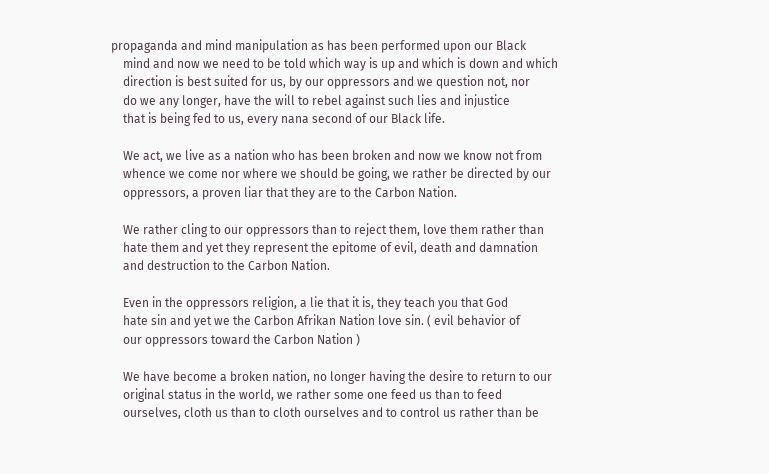propaganda and mind manipulation as has been performed upon our Black
    mind and now we need to be told which way is up and which is down and which
    direction is best suited for us, by our oppressors and we question not, nor
    do we any longer, have the will to rebel against such lies and injustice
    that is being fed to us, every nana second of our Black life.

    We act, we live as a nation who has been broken and now we know not from
    whence we come nor where we should be going, we rather be directed by our
    oppressors, a proven liar that they are to the Carbon Nation.

    We rather cling to our oppressors than to reject them, love them rather than
    hate them and yet they represent the epitome of evil, death and damnation
    and destruction to the Carbon Nation.

    Even in the oppressors religion, a lie that it is, they teach you that God
    hate sin and yet we the Carbon Afrikan Nation love sin. ( evil behavior of
    our oppressors toward the Carbon Nation )

    We have become a broken nation, no longer having the desire to return to our
    original status in the world, we rather some one feed us than to feed
    ourselves, cloth us than to cloth ourselves and to control us rather than be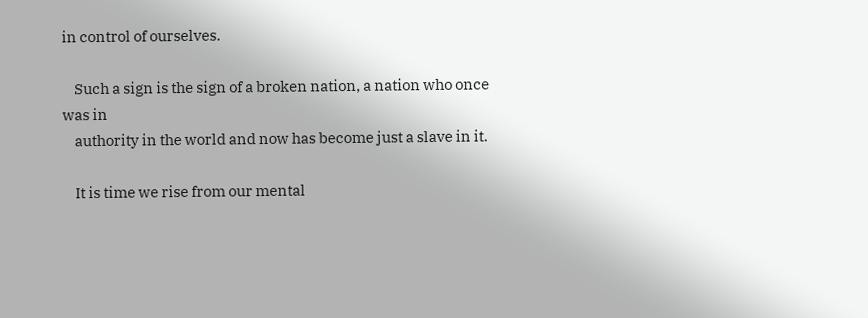in control of ourselves.

    Such a sign is the sign of a broken nation, a nation who once was in
    authority in the world and now has become just a slave in it.

    It is time we rise from our mental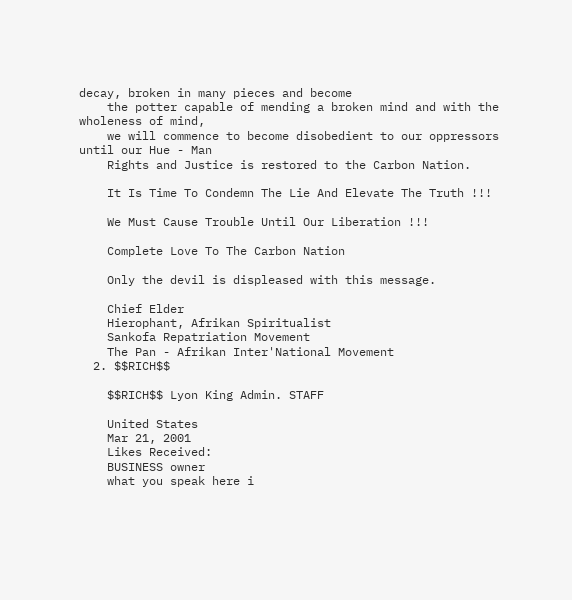decay, broken in many pieces and become
    the potter capable of mending a broken mind and with the wholeness of mind,
    we will commence to become disobedient to our oppressors until our Hue - Man
    Rights and Justice is restored to the Carbon Nation.

    It Is Time To Condemn The Lie And Elevate The Truth !!!

    We Must Cause Trouble Until Our Liberation !!!

    Complete Love To The Carbon Nation

    Only the devil is displeased with this message.

    Chief Elder
    Hierophant, Afrikan Spiritualist
    Sankofa Repatriation Movement
    The Pan - Afrikan Inter'National Movement
  2. $$RICH$$

    $$RICH$$ Lyon King Admin. STAFF

    United States
    Mar 21, 2001
    Likes Received:
    BUSINESS owner
    what you speak here i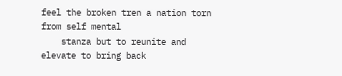feel the broken tren a nation torn from self mental
    stanza but to reunite and elevate to bring back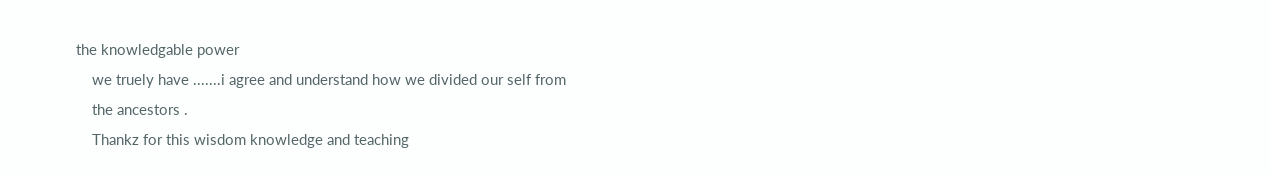the knowledgable power
    we truely have .......i agree and understand how we divided our self from
    the ancestors .
    Thankz for this wisdom knowledge and teaching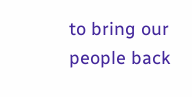to bring our people back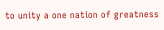to unity a one nation of greatness